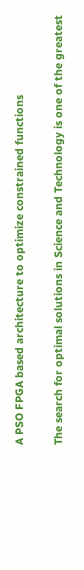A PSO FPGA based architecture to optimize constrained functions

The search for optimal solutions in Science and Technology is one of the greatest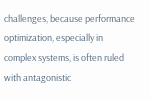challenges, because performance optimization, especially in complex systems, is often ruled with antagonistic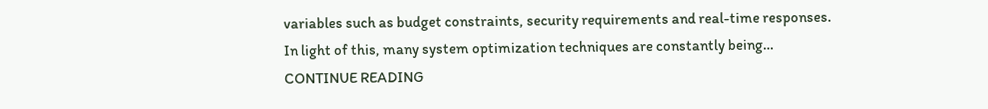variables such as budget constraints, security requirements and real-time responses. In light of this, many system optimization techniques are constantly being… CONTINUE READING